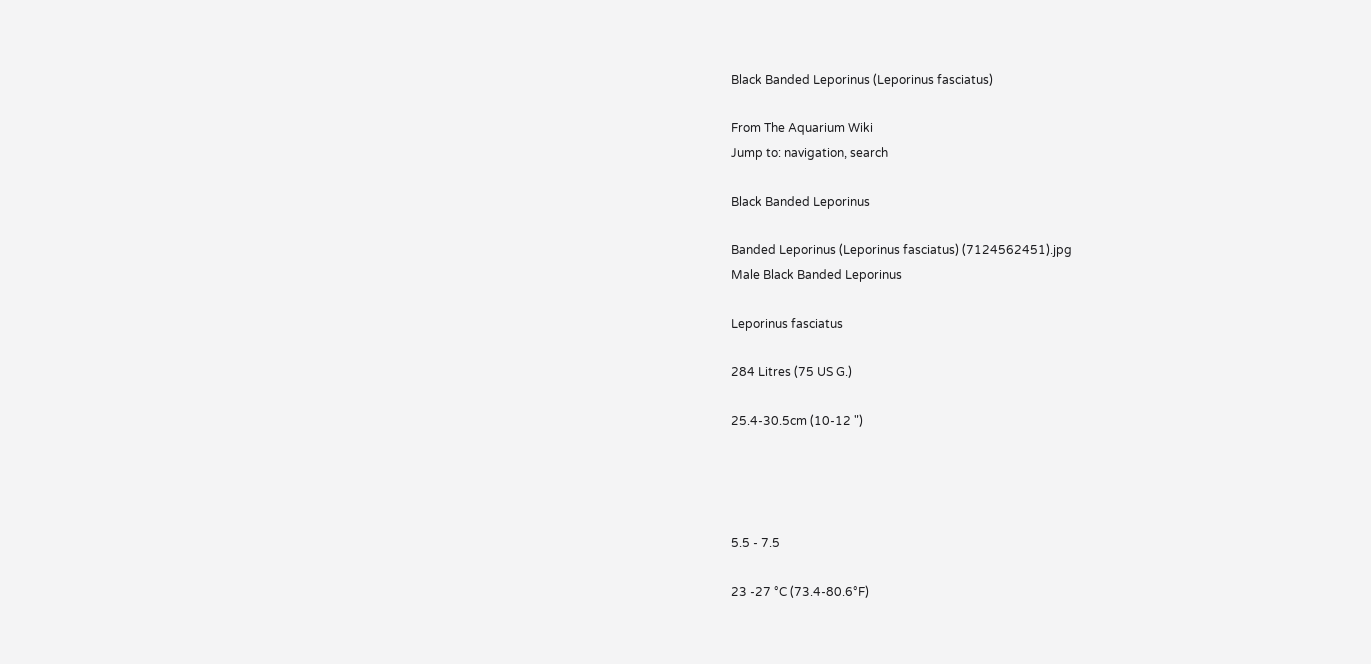Black Banded Leporinus (Leporinus fasciatus)

From The Aquarium Wiki
Jump to: navigation, search

Black Banded Leporinus

Banded Leporinus (Leporinus fasciatus) (7124562451).jpg
Male Black Banded Leporinus

Leporinus fasciatus

284 Litres (75 US G.)

25.4-30.5cm (10-12 ")




5.5 - 7.5

23 -27 °C (73.4-80.6°F)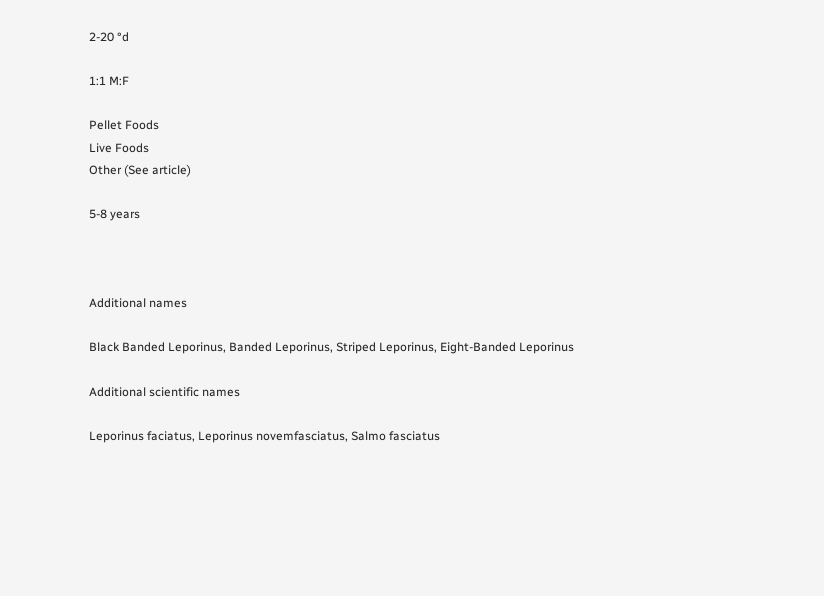2-20 °d

1:1 M:F

Pellet Foods
Live Foods
Other (See article)

5-8 years



Additional names

Black Banded Leporinus, Banded Leporinus, Striped Leporinus, Eight-Banded Leporinus

Additional scientific names

Leporinus faciatus, Leporinus novemfasciatus, Salmo fasciatus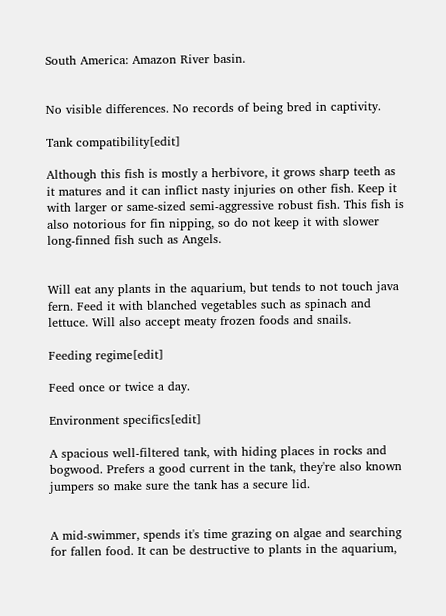South America: Amazon River basin.


No visible differences. No records of being bred in captivity.

Tank compatibility[edit]

Although this fish is mostly a herbivore, it grows sharp teeth as it matures and it can inflict nasty injuries on other fish. Keep it with larger or same-sized semi-aggressive robust fish. This fish is also notorious for fin nipping, so do not keep it with slower long-finned fish such as Angels.


Will eat any plants in the aquarium, but tends to not touch java fern. Feed it with blanched vegetables such as spinach and lettuce. Will also accept meaty frozen foods and snails.

Feeding regime[edit]

Feed once or twice a day.

Environment specifics[edit]

A spacious well-filtered tank, with hiding places in rocks and bogwood. Prefers a good current in the tank, they're also known jumpers so make sure the tank has a secure lid.


A mid-swimmer, spends it's time grazing on algae and searching for fallen food. It can be destructive to plants in the aquarium,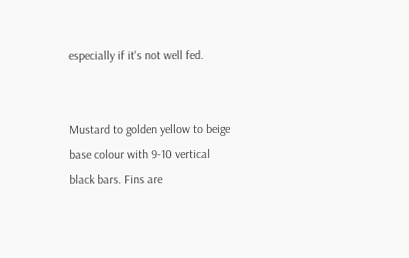especially if it's not well fed.


Mustard to golden yellow to beige base colour with 9-10 vertical black bars. Fins are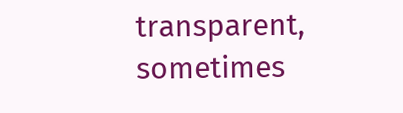transparent, sometimes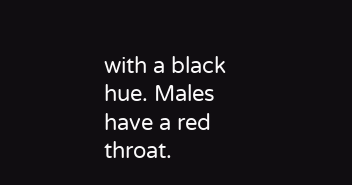with a black hue. Males have a red throat.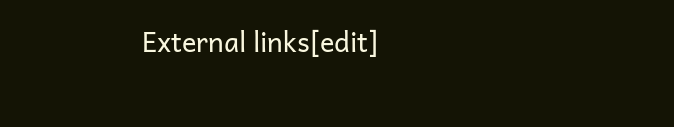External links[edit]